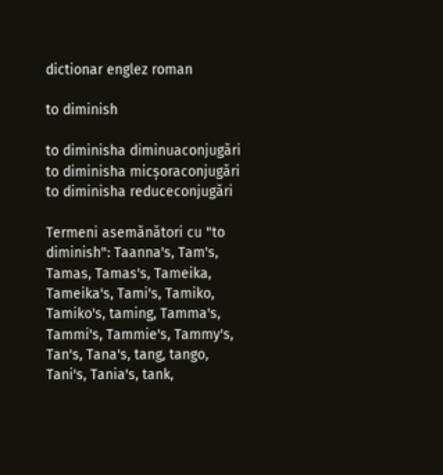dictionar englez roman

to diminish

to diminisha diminuaconjugări
to diminisha micșoraconjugări
to diminisha reduceconjugări

Termeni asemănători cu "to diminish": Taanna's, Tam's, Tamas, Tamas's, Tameika, Tameika's, Tami's, Tamiko, Tamiko's, taming, Tamma's, Tammi's, Tammie's, Tammy's, Tan's, Tana's, tang, tango, Tani's, Tania's, tank,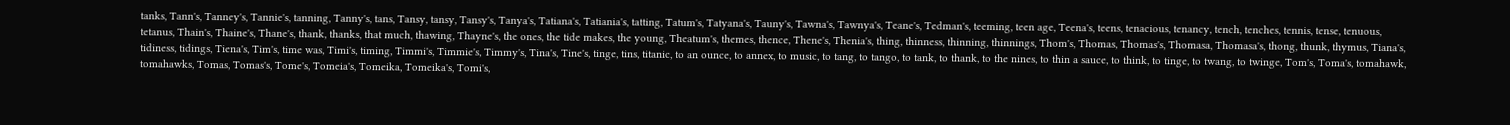tanks, Tann's, Tanney's, Tannie's, tanning, Tanny's, tans, Tansy, tansy, Tansy's, Tanya's, Tatiana's, Tatiania's, tatting, Tatum's, Tatyana's, Tauny's, Tawna's, Tawnya's, Teane's, Tedman's, teeming, teen age, Teena's, teens, tenacious, tenancy, tench, tenches, tennis, tense, tenuous, tetanus, Thain's, Thaine's, Thane's, thank, thanks, that much, thawing, Thayne's, the ones, the tide makes, the young, Theatum's, themes, thence, Thene's, Thenia's, thing, thinness, thinning, thinnings, Thom's, Thomas, Thomas's, Thomasa, Thomasa's, thong, thunk, thymus, Tiana's, tidiness, tidings, Tiena's, Tim's, time was, Timi's, timing, Timmi's, Timmie's, Timmy's, Tina's, Tine's, tinge, tins, titanic, to an ounce, to annex, to music, to tang, to tango, to tank, to thank, to the nines, to thin a sauce, to think, to tinge, to twang, to twinge, Tom's, Toma's, tomahawk, tomahawks, Tomas, Tomas's, Tome's, Tomeia's, Tomeika, Tomeika's, Tomi's,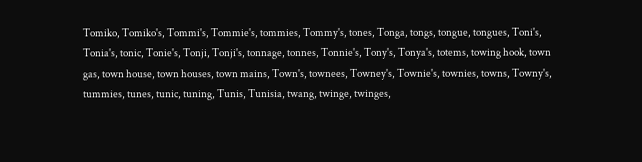Tomiko, Tomiko's, Tommi's, Tommie's, tommies, Tommy's, tones, Tonga, tongs, tongue, tongues, Toni's, Tonia's, tonic, Tonie's, Tonji, Tonji's, tonnage, tonnes, Tonnie's, Tony's, Tonya's, totems, towing hook, town gas, town house, town houses, town mains, Town's, townees, Towney's, Townie's, townies, towns, Towny's, tummies, tunes, tunic, tuning, Tunis, Tunisia, twang, twinge, twinges,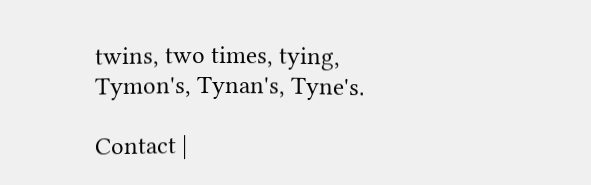twins, two times, tying, Tymon's, Tynan's, Tyne's.

Contact |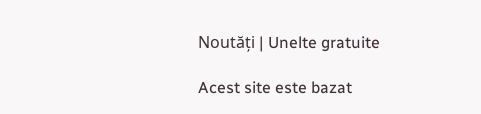Noutăți | Unelte gratuite

Acest site este bazat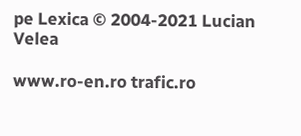pe Lexica © 2004-2021 Lucian Velea

www.ro-en.ro trafic.ro